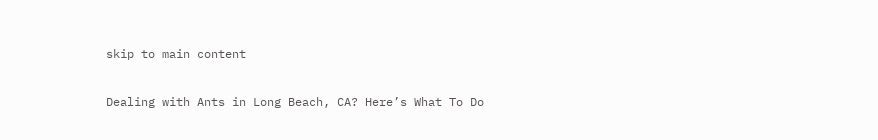skip to main content

Dealing with Ants in Long Beach, CA? Here’s What To Do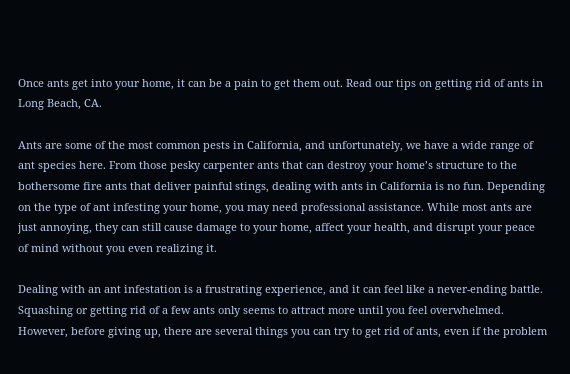Once ants get into your home, it can be a pain to get them out. Read our tips on getting rid of ants in Long Beach, CA.

Ants are some of the most common pests in California, and unfortunately, we have a wide range of ant species here. From those pesky carpenter ants that can destroy your home’s structure to the bothersome fire ants that deliver painful stings, dealing with ants in California is no fun. Depending on the type of ant infesting your home, you may need professional assistance. While most ants are just annoying, they can still cause damage to your home, affect your health, and disrupt your peace of mind without you even realizing it.

Dealing with an ant infestation is a frustrating experience, and it can feel like a never-ending battle. Squashing or getting rid of a few ants only seems to attract more until you feel overwhelmed. However, before giving up, there are several things you can try to get rid of ants, even if the problem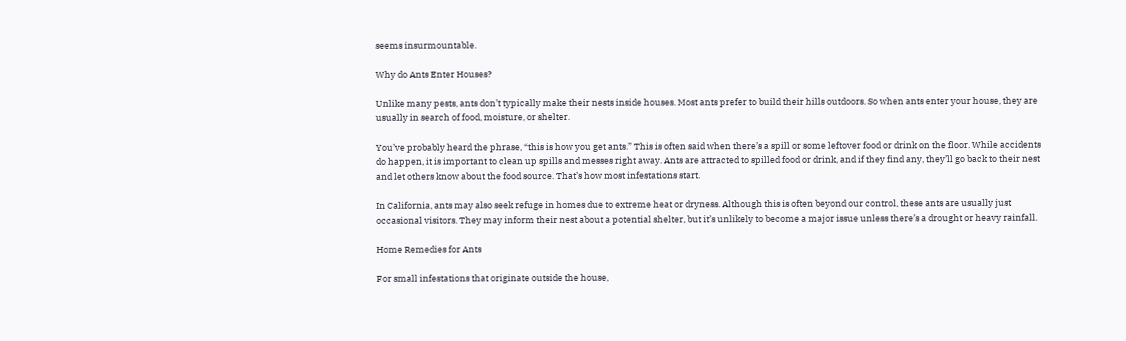seems insurmountable.

Why do Ants Enter Houses?

Unlike many pests, ants don’t typically make their nests inside houses. Most ants prefer to build their hills outdoors. So when ants enter your house, they are usually in search of food, moisture, or shelter.

You’ve probably heard the phrase, “this is how you get ants.” This is often said when there’s a spill or some leftover food or drink on the floor. While accidents do happen, it is important to clean up spills and messes right away. Ants are attracted to spilled food or drink, and if they find any, they’ll go back to their nest and let others know about the food source. That’s how most infestations start.

In California, ants may also seek refuge in homes due to extreme heat or dryness. Although this is often beyond our control, these ants are usually just occasional visitors. They may inform their nest about a potential shelter, but it’s unlikely to become a major issue unless there’s a drought or heavy rainfall.

Home Remedies for Ants

For small infestations that originate outside the house,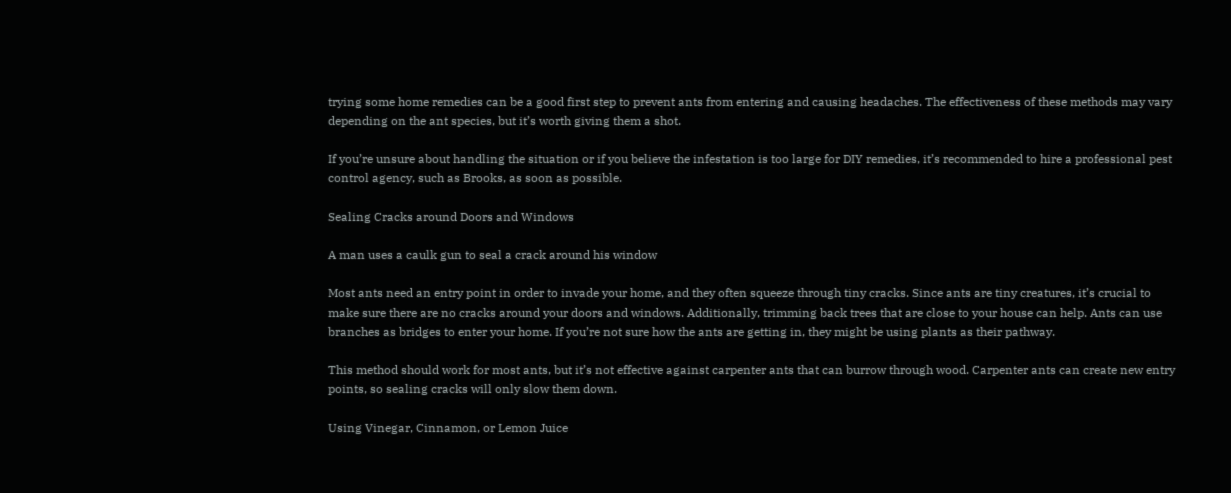trying some home remedies can be a good first step to prevent ants from entering and causing headaches. The effectiveness of these methods may vary depending on the ant species, but it’s worth giving them a shot.

If you’re unsure about handling the situation or if you believe the infestation is too large for DIY remedies, it’s recommended to hire a professional pest control agency, such as Brooks, as soon as possible.

Sealing Cracks around Doors and Windows

A man uses a caulk gun to seal a crack around his window

Most ants need an entry point in order to invade your home, and they often squeeze through tiny cracks. Since ants are tiny creatures, it’s crucial to make sure there are no cracks around your doors and windows. Additionally, trimming back trees that are close to your house can help. Ants can use branches as bridges to enter your home. If you’re not sure how the ants are getting in, they might be using plants as their pathway.

This method should work for most ants, but it’s not effective against carpenter ants that can burrow through wood. Carpenter ants can create new entry points, so sealing cracks will only slow them down.

Using Vinegar, Cinnamon, or Lemon Juice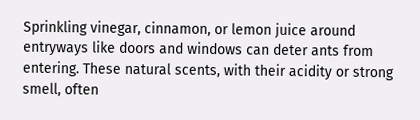Sprinkling vinegar, cinnamon, or lemon juice around entryways like doors and windows can deter ants from entering. These natural scents, with their acidity or strong smell, often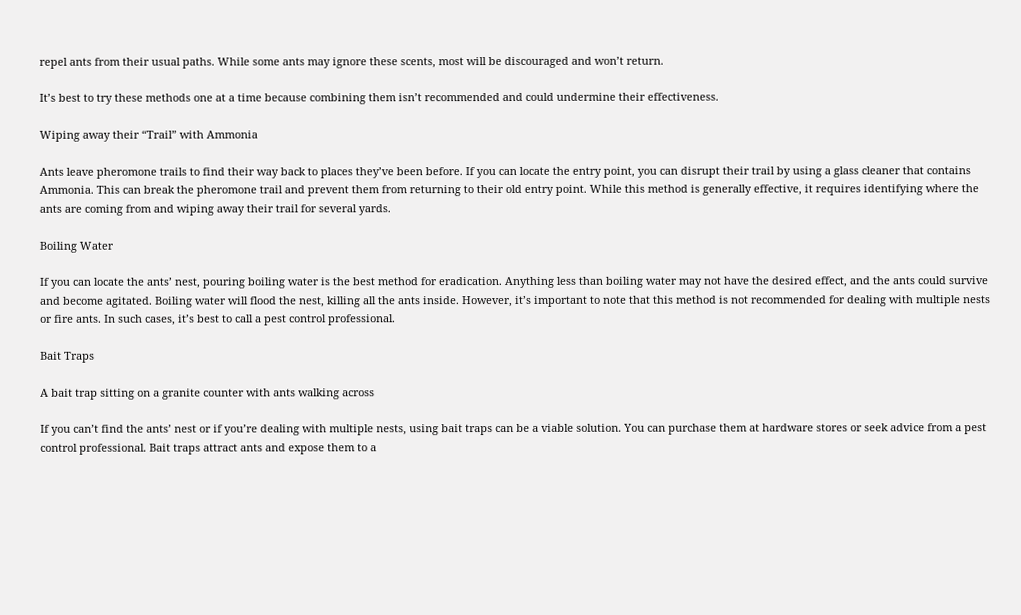repel ants from their usual paths. While some ants may ignore these scents, most will be discouraged and won’t return.

It’s best to try these methods one at a time because combining them isn’t recommended and could undermine their effectiveness.

Wiping away their “Trail” with Ammonia

Ants leave pheromone trails to find their way back to places they’ve been before. If you can locate the entry point, you can disrupt their trail by using a glass cleaner that contains Ammonia. This can break the pheromone trail and prevent them from returning to their old entry point. While this method is generally effective, it requires identifying where the ants are coming from and wiping away their trail for several yards.

Boiling Water

If you can locate the ants’ nest, pouring boiling water is the best method for eradication. Anything less than boiling water may not have the desired effect, and the ants could survive and become agitated. Boiling water will flood the nest, killing all the ants inside. However, it’s important to note that this method is not recommended for dealing with multiple nests or fire ants. In such cases, it’s best to call a pest control professional.

Bait Traps

A bait trap sitting on a granite counter with ants walking across

If you can’t find the ants’ nest or if you’re dealing with multiple nests, using bait traps can be a viable solution. You can purchase them at hardware stores or seek advice from a pest control professional. Bait traps attract ants and expose them to a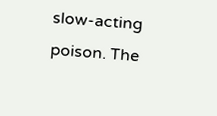slow-acting poison. The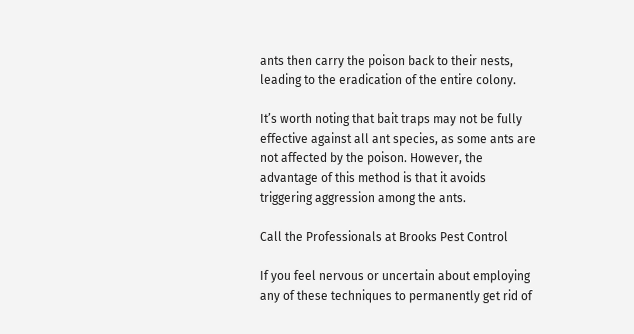ants then carry the poison back to their nests, leading to the eradication of the entire colony.

It’s worth noting that bait traps may not be fully effective against all ant species, as some ants are not affected by the poison. However, the advantage of this method is that it avoids triggering aggression among the ants.

Call the Professionals at Brooks Pest Control

If you feel nervous or uncertain about employing any of these techniques to permanently get rid of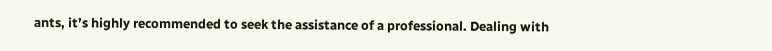ants, it’s highly recommended to seek the assistance of a professional. Dealing with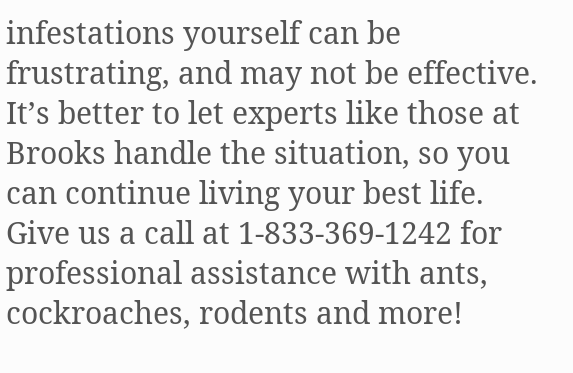infestations yourself can be frustrating, and may not be effective. It’s better to let experts like those at Brooks handle the situation, so you can continue living your best life. Give us a call at 1-833-369-1242 for professional assistance with ants, cockroaches, rodents and more!